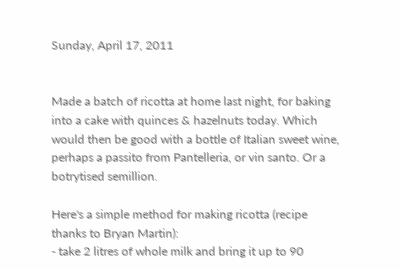Sunday, April 17, 2011


Made a batch of ricotta at home last night, for baking into a cake with quinces & hazelnuts today. Which would then be good with a bottle of Italian sweet wine, perhaps a passito from Pantelleria, or vin santo. Or a botrytised semillion.

Here's a simple method for making ricotta (recipe thanks to Bryan Martin):
- take 2 litres of whole milk and bring it up to 90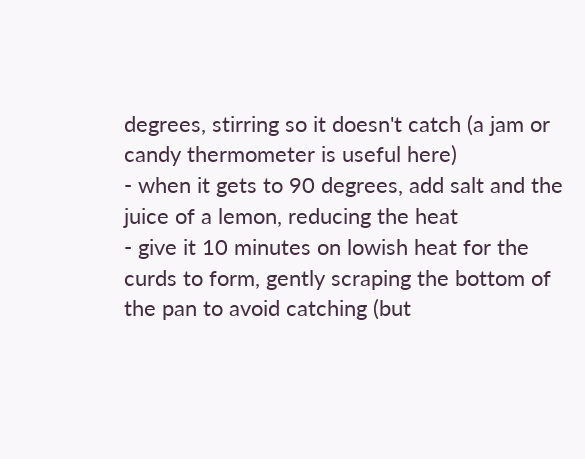degrees, stirring so it doesn't catch (a jam or candy thermometer is useful here)
- when it gets to 90 degrees, add salt and the juice of a lemon, reducing the heat
- give it 10 minutes on lowish heat for the curds to form, gently scraping the bottom of the pan to avoid catching (but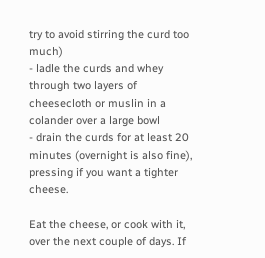try to avoid stirring the curd too much)
- ladle the curds and whey through two layers of cheesecloth or muslin in a colander over a large bowl
- drain the curds for at least 20 minutes (overnight is also fine), pressing if you want a tighter cheese.

Eat the cheese, or cook with it, over the next couple of days. If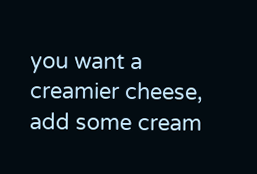you want a creamier cheese, add some cream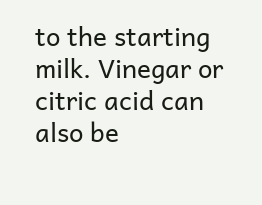to the starting milk. Vinegar or citric acid can also be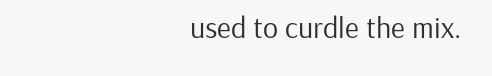used to curdle the mix.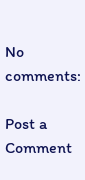No comments:

Post a Comment